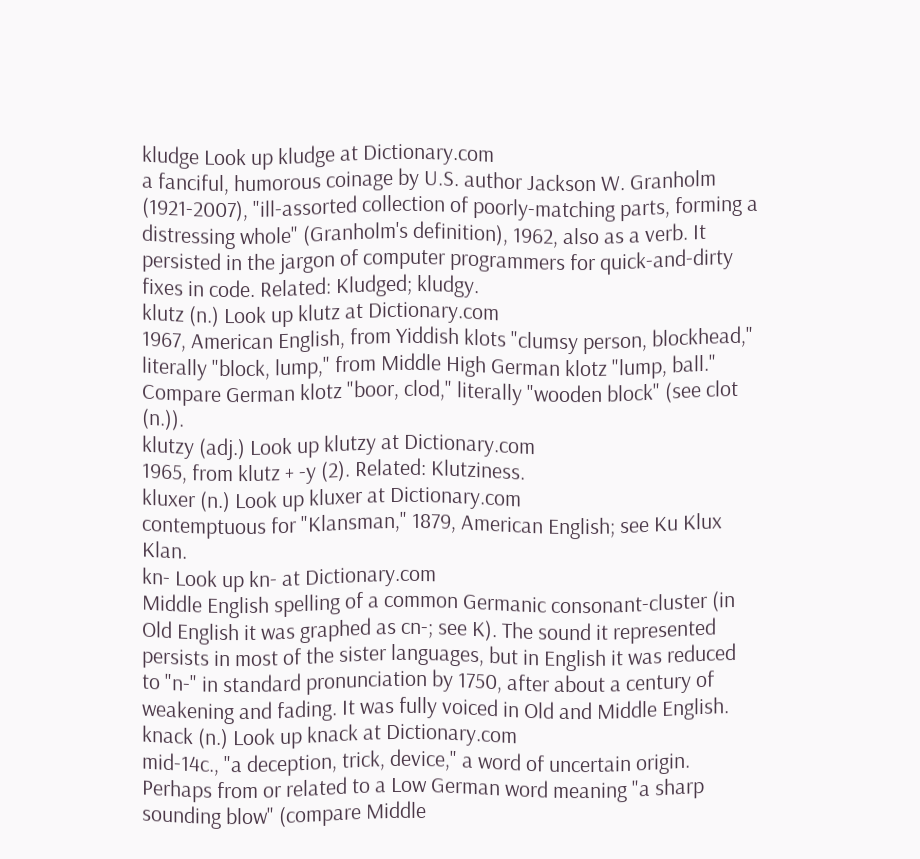kludge Look up kludge at Dictionary.com
a fanciful, humorous coinage by U.S. author Jackson W. Granholm (1921-2007), "ill-assorted collection of poorly-matching parts, forming a distressing whole" (Granholm's definition), 1962, also as a verb. It persisted in the jargon of computer programmers for quick-and-dirty fixes in code. Related: Kludged; kludgy.
klutz (n.) Look up klutz at Dictionary.com
1967, American English, from Yiddish klots "clumsy person, blockhead," literally "block, lump," from Middle High German klotz "lump, ball." Compare German klotz "boor, clod," literally "wooden block" (see clot (n.)).
klutzy (adj.) Look up klutzy at Dictionary.com
1965, from klutz + -y (2). Related: Klutziness.
kluxer (n.) Look up kluxer at Dictionary.com
contemptuous for "Klansman," 1879, American English; see Ku Klux Klan.
kn- Look up kn- at Dictionary.com
Middle English spelling of a common Germanic consonant-cluster (in Old English it was graphed as cn-; see K). The sound it represented persists in most of the sister languages, but in English it was reduced to "n-" in standard pronunciation by 1750, after about a century of weakening and fading. It was fully voiced in Old and Middle English.
knack (n.) Look up knack at Dictionary.com
mid-14c., "a deception, trick, device," a word of uncertain origin. Perhaps from or related to a Low German word meaning "a sharp sounding blow" (compare Middle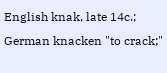English knak, late 14c.; German knacken "to crack;"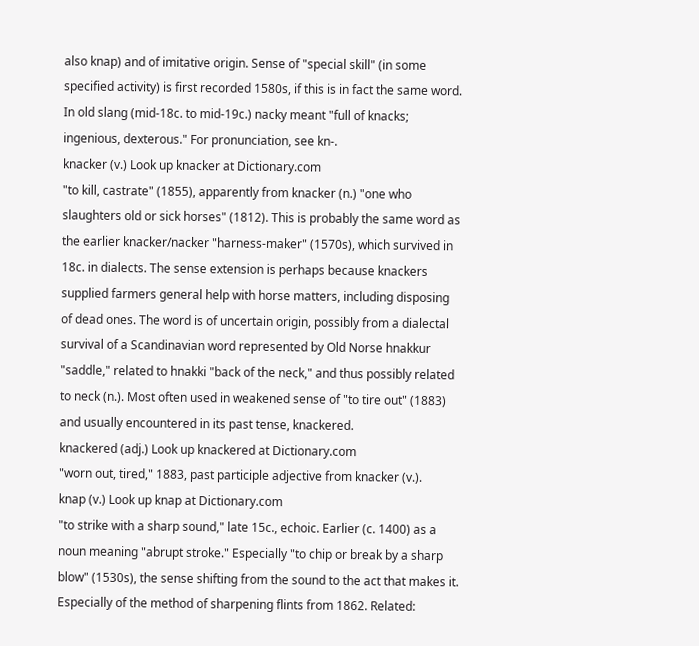also knap) and of imitative origin. Sense of "special skill" (in some specified activity) is first recorded 1580s, if this is in fact the same word. In old slang (mid-18c. to mid-19c.) nacky meant "full of knacks; ingenious, dexterous." For pronunciation, see kn-.
knacker (v.) Look up knacker at Dictionary.com
"to kill, castrate" (1855), apparently from knacker (n.) "one who slaughters old or sick horses" (1812). This is probably the same word as the earlier knacker/nacker "harness-maker" (1570s), which survived in 18c. in dialects. The sense extension is perhaps because knackers supplied farmers general help with horse matters, including disposing of dead ones. The word is of uncertain origin, possibly from a dialectal survival of a Scandinavian word represented by Old Norse hnakkur "saddle," related to hnakki "back of the neck," and thus possibly related to neck (n.). Most often used in weakened sense of "to tire out" (1883) and usually encountered in its past tense, knackered.
knackered (adj.) Look up knackered at Dictionary.com
"worn out, tired," 1883, past participle adjective from knacker (v.).
knap (v.) Look up knap at Dictionary.com
"to strike with a sharp sound," late 15c., echoic. Earlier (c. 1400) as a noun meaning "abrupt stroke." Especially "to chip or break by a sharp blow" (1530s), the sense shifting from the sound to the act that makes it. Especially of the method of sharpening flints from 1862. Related: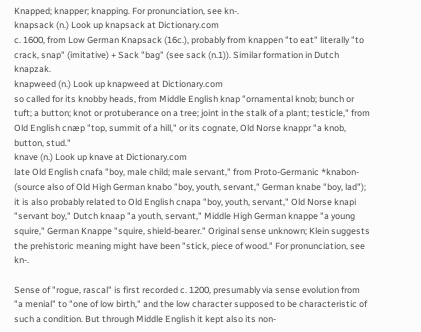Knapped; knapper; knapping. For pronunciation, see kn-.
knapsack (n.) Look up knapsack at Dictionary.com
c. 1600, from Low German Knapsack (16c.), probably from knappen "to eat" literally "to crack, snap" (imitative) + Sack "bag" (see sack (n.1)). Similar formation in Dutch knapzak.
knapweed (n.) Look up knapweed at Dictionary.com
so called for its knobby heads, from Middle English knap "ornamental knob; bunch or tuft; a button; knot or protuberance on a tree; joint in the stalk of a plant; testicle," from Old English cnæp "top, summit of a hill," or its cognate, Old Norse knappr "a knob, button, stud."
knave (n.) Look up knave at Dictionary.com
late Old English cnafa "boy, male child; male servant," from Proto-Germanic *knabon- (source also of Old High German knabo "boy, youth, servant," German knabe "boy, lad"); it is also probably related to Old English cnapa "boy, youth, servant," Old Norse knapi "servant boy," Dutch knaap "a youth, servant," Middle High German knappe "a young squire," German Knappe "squire, shield-bearer." Original sense unknown; Klein suggests the prehistoric meaning might have been "stick, piece of wood." For pronunciation, see kn-.

Sense of "rogue, rascal" is first recorded c. 1200, presumably via sense evolution from "a menial" to "one of low birth," and the low character supposed to be characteristic of such a condition. But through Middle English it kept also its non-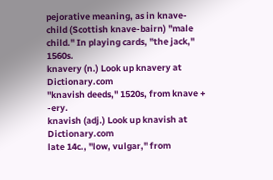pejorative meaning, as in knave-child (Scottish knave-bairn) "male child." In playing cards, "the jack," 1560s.
knavery (n.) Look up knavery at Dictionary.com
"knavish deeds," 1520s, from knave + -ery.
knavish (adj.) Look up knavish at Dictionary.com
late 14c., "low, vulgar," from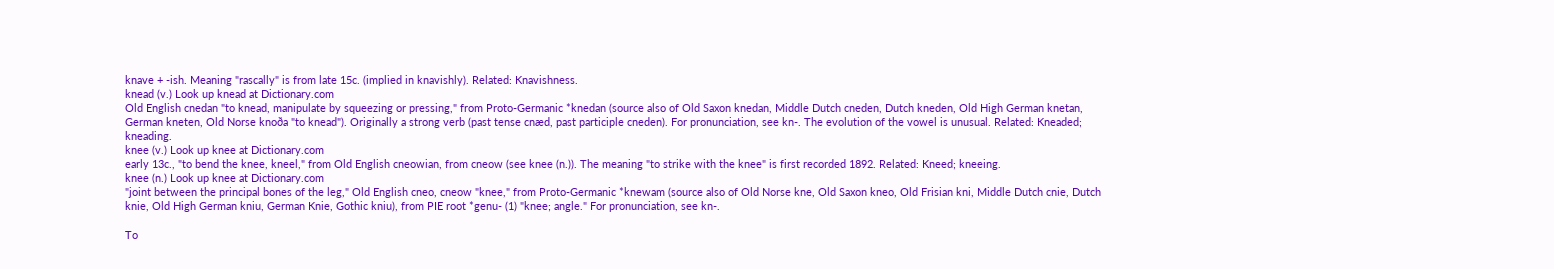knave + -ish. Meaning "rascally" is from late 15c. (implied in knavishly). Related: Knavishness.
knead (v.) Look up knead at Dictionary.com
Old English cnedan "to knead, manipulate by squeezing or pressing," from Proto-Germanic *knedan (source also of Old Saxon knedan, Middle Dutch cneden, Dutch kneden, Old High German knetan, German kneten, Old Norse knoða "to knead"). Originally a strong verb (past tense cnæd, past participle cneden). For pronunciation, see kn-. The evolution of the vowel is unusual. Related: Kneaded; kneading.
knee (v.) Look up knee at Dictionary.com
early 13c., "to bend the knee, kneel," from Old English cneowian, from cneow (see knee (n.)). The meaning "to strike with the knee" is first recorded 1892. Related: Kneed; kneeing.
knee (n.) Look up knee at Dictionary.com
"joint between the principal bones of the leg," Old English cneo, cneow "knee," from Proto-Germanic *knewam (source also of Old Norse kne, Old Saxon kneo, Old Frisian kni, Middle Dutch cnie, Dutch knie, Old High German kniu, German Knie, Gothic kniu), from PIE root *genu- (1) "knee; angle." For pronunciation, see kn-.

To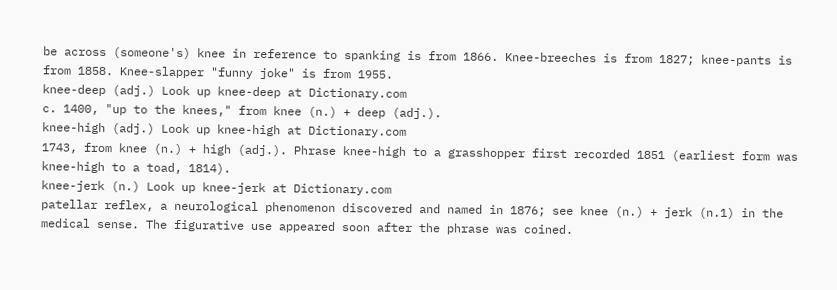be across (someone's) knee in reference to spanking is from 1866. Knee-breeches is from 1827; knee-pants is from 1858. Knee-slapper "funny joke" is from 1955.
knee-deep (adj.) Look up knee-deep at Dictionary.com
c. 1400, "up to the knees," from knee (n.) + deep (adj.).
knee-high (adj.) Look up knee-high at Dictionary.com
1743, from knee (n.) + high (adj.). Phrase knee-high to a grasshopper first recorded 1851 (earliest form was knee-high to a toad, 1814).
knee-jerk (n.) Look up knee-jerk at Dictionary.com
patellar reflex, a neurological phenomenon discovered and named in 1876; see knee (n.) + jerk (n.1) in the medical sense. The figurative use appeared soon after the phrase was coined.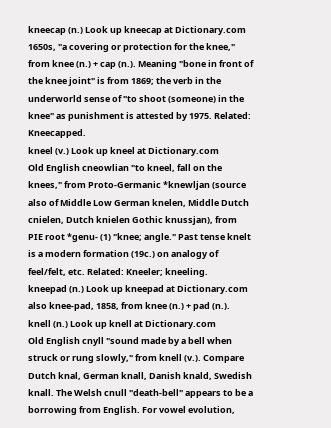kneecap (n.) Look up kneecap at Dictionary.com
1650s, "a covering or protection for the knee," from knee (n.) + cap (n.). Meaning "bone in front of the knee joint" is from 1869; the verb in the underworld sense of "to shoot (someone) in the knee" as punishment is attested by 1975. Related: Kneecapped.
kneel (v.) Look up kneel at Dictionary.com
Old English cneowlian "to kneel, fall on the knees," from Proto-Germanic *knewljan (source also of Middle Low German knelen, Middle Dutch cnielen, Dutch knielen Gothic knussjan), from PIE root *genu- (1) "knee; angle." Past tense knelt is a modern formation (19c.) on analogy of feel/felt, etc. Related: Kneeler; kneeling.
kneepad (n.) Look up kneepad at Dictionary.com
also knee-pad, 1858, from knee (n.) + pad (n.).
knell (n.) Look up knell at Dictionary.com
Old English cnyll "sound made by a bell when struck or rung slowly," from knell (v.). Compare Dutch knal, German knall, Danish knald, Swedish knall. The Welsh cnull "death-bell" appears to be a borrowing from English. For vowel evolution,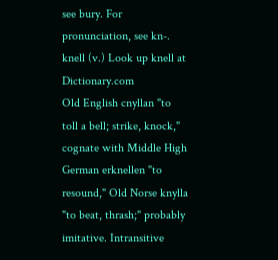see bury. For pronunciation, see kn-.
knell (v.) Look up knell at Dictionary.com
Old English cnyllan "to toll a bell; strike, knock," cognate with Middle High German erknellen "to resound," Old Norse knylla "to beat, thrash;" probably imitative. Intransitive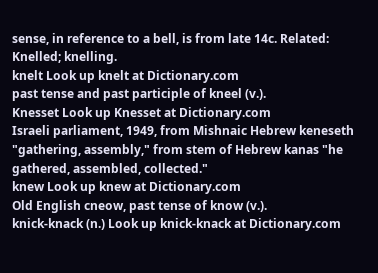sense, in reference to a bell, is from late 14c. Related: Knelled; knelling.
knelt Look up knelt at Dictionary.com
past tense and past participle of kneel (v.).
Knesset Look up Knesset at Dictionary.com
Israeli parliament, 1949, from Mishnaic Hebrew keneseth "gathering, assembly," from stem of Hebrew kanas "he gathered, assembled, collected."
knew Look up knew at Dictionary.com
Old English cneow, past tense of know (v.).
knick-knack (n.) Look up knick-knack at Dictionary.com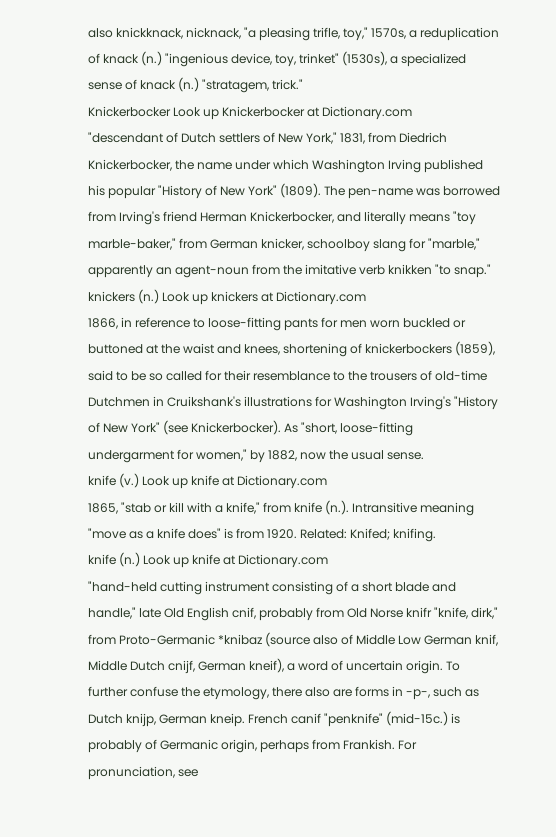also knickknack, nicknack, "a pleasing trifle, toy," 1570s, a reduplication of knack (n.) "ingenious device, toy, trinket" (1530s), a specialized sense of knack (n.) "stratagem, trick."
Knickerbocker Look up Knickerbocker at Dictionary.com
"descendant of Dutch settlers of New York," 1831, from Diedrich Knickerbocker, the name under which Washington Irving published his popular "History of New York" (1809). The pen-name was borrowed from Irving's friend Herman Knickerbocker, and literally means "toy marble-baker," from German knicker, schoolboy slang for "marble," apparently an agent-noun from the imitative verb knikken "to snap."
knickers (n.) Look up knickers at Dictionary.com
1866, in reference to loose-fitting pants for men worn buckled or buttoned at the waist and knees, shortening of knickerbockers (1859), said to be so called for their resemblance to the trousers of old-time Dutchmen in Cruikshank's illustrations for Washington Irving's "History of New York" (see Knickerbocker). As "short, loose-fitting undergarment for women," by 1882, now the usual sense.
knife (v.) Look up knife at Dictionary.com
1865, "stab or kill with a knife," from knife (n.). Intransitive meaning "move as a knife does" is from 1920. Related: Knifed; knifing.
knife (n.) Look up knife at Dictionary.com
"hand-held cutting instrument consisting of a short blade and handle," late Old English cnif, probably from Old Norse knifr "knife, dirk," from Proto-Germanic *knibaz (source also of Middle Low German knif, Middle Dutch cnijf, German kneif), a word of uncertain origin. To further confuse the etymology, there also are forms in -p-, such as Dutch knijp, German kneip. French canif "penknife" (mid-15c.) is probably of Germanic origin, perhaps from Frankish. For pronunciation, see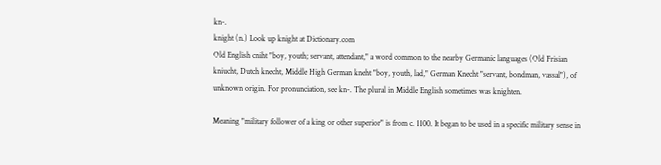kn-.
knight (n.) Look up knight at Dictionary.com
Old English cniht "boy, youth; servant, attendant," a word common to the nearby Germanic languages (Old Frisian kniucht, Dutch knecht, Middle High German kneht "boy, youth, lad," German Knecht "servant, bondman, vassal"), of unknown origin. For pronunciation, see kn-. The plural in Middle English sometimes was knighten.

Meaning "military follower of a king or other superior" is from c. 1100. It began to be used in a specific military sense in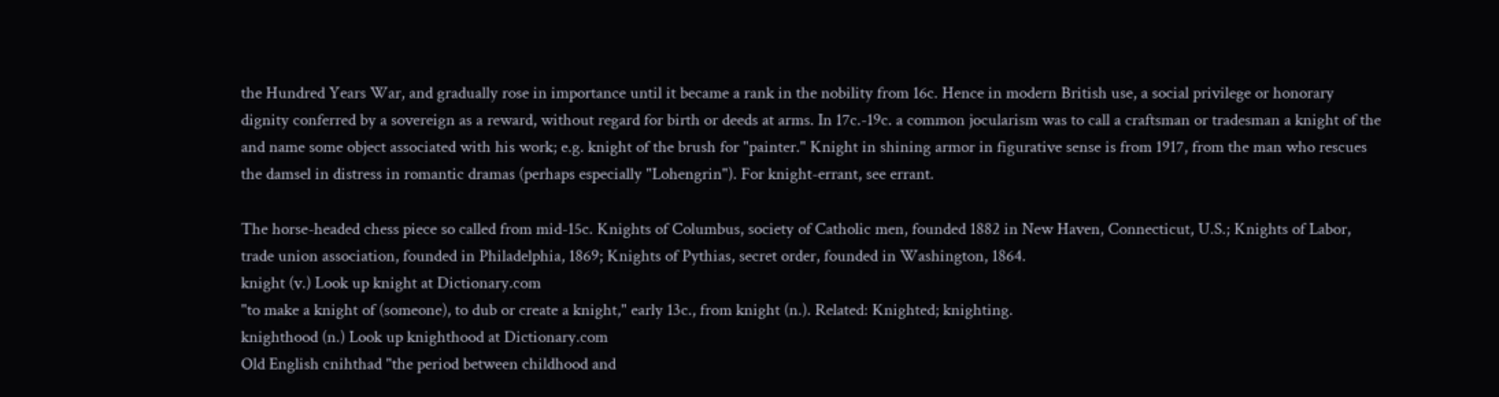the Hundred Years War, and gradually rose in importance until it became a rank in the nobility from 16c. Hence in modern British use, a social privilege or honorary dignity conferred by a sovereign as a reward, without regard for birth or deeds at arms. In 17c.-19c. a common jocularism was to call a craftsman or tradesman a knight of the and name some object associated with his work; e.g. knight of the brush for "painter." Knight in shining armor in figurative sense is from 1917, from the man who rescues the damsel in distress in romantic dramas (perhaps especially "Lohengrin"). For knight-errant, see errant.

The horse-headed chess piece so called from mid-15c. Knights of Columbus, society of Catholic men, founded 1882 in New Haven, Connecticut, U.S.; Knights of Labor, trade union association, founded in Philadelphia, 1869; Knights of Pythias, secret order, founded in Washington, 1864.
knight (v.) Look up knight at Dictionary.com
"to make a knight of (someone), to dub or create a knight," early 13c., from knight (n.). Related: Knighted; knighting.
knighthood (n.) Look up knighthood at Dictionary.com
Old English cnihthad "the period between childhood and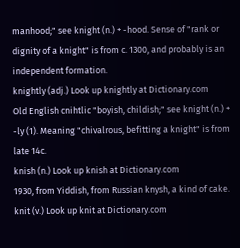manhood;" see knight (n.) + -hood. Sense of "rank or dignity of a knight" is from c. 1300, and probably is an independent formation.
knightly (adj.) Look up knightly at Dictionary.com
Old English cnihtlic "boyish, childish;" see knight (n.) + -ly (1). Meaning "chivalrous, befitting a knight" is from late 14c.
knish (n.) Look up knish at Dictionary.com
1930, from Yiddish, from Russian knysh, a kind of cake.
knit (v.) Look up knit at Dictionary.com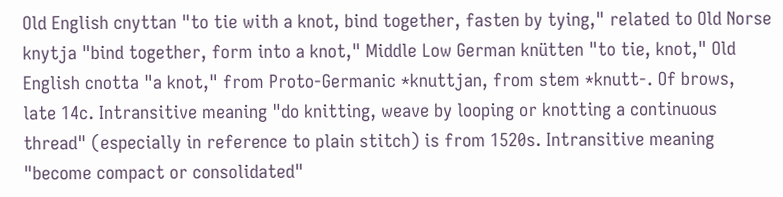Old English cnyttan "to tie with a knot, bind together, fasten by tying," related to Old Norse knytja "bind together, form into a knot," Middle Low German knütten "to tie, knot," Old English cnotta "a knot," from Proto-Germanic *knuttjan, from stem *knutt-. Of brows, late 14c. Intransitive meaning "do knitting, weave by looping or knotting a continuous thread" (especially in reference to plain stitch) is from 1520s. Intransitive meaning "become compact or consolidated"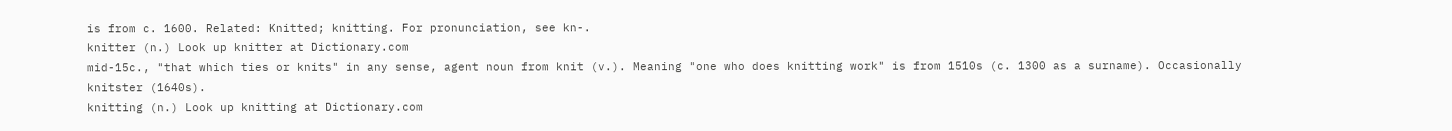is from c. 1600. Related: Knitted; knitting. For pronunciation, see kn-.
knitter (n.) Look up knitter at Dictionary.com
mid-15c., "that which ties or knits" in any sense, agent noun from knit (v.). Meaning "one who does knitting work" is from 1510s (c. 1300 as a surname). Occasionally knitster (1640s).
knitting (n.) Look up knitting at Dictionary.com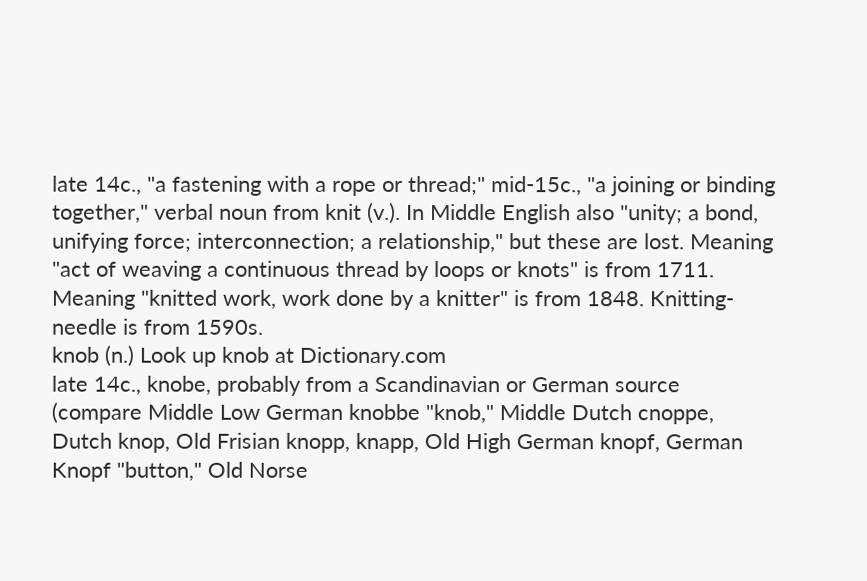late 14c., "a fastening with a rope or thread;" mid-15c., "a joining or binding together," verbal noun from knit (v.). In Middle English also "unity; a bond, unifying force; interconnection; a relationship," but these are lost. Meaning "act of weaving a continuous thread by loops or knots" is from 1711. Meaning "knitted work, work done by a knitter" is from 1848. Knitting-needle is from 1590s.
knob (n.) Look up knob at Dictionary.com
late 14c., knobe, probably from a Scandinavian or German source (compare Middle Low German knobbe "knob," Middle Dutch cnoppe, Dutch knop, Old Frisian knopp, knapp, Old High German knopf, German Knopf "button," Old Norse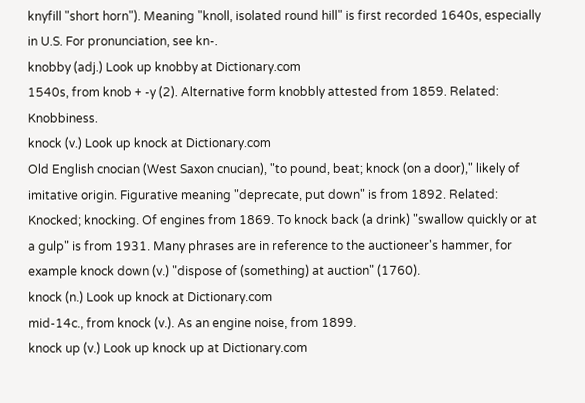knyfill "short horn"). Meaning "knoll, isolated round hill" is first recorded 1640s, especially in U.S. For pronunciation, see kn-.
knobby (adj.) Look up knobby at Dictionary.com
1540s, from knob + -y (2). Alternative form knobbly attested from 1859. Related: Knobbiness.
knock (v.) Look up knock at Dictionary.com
Old English cnocian (West Saxon cnucian), "to pound, beat; knock (on a door)," likely of imitative origin. Figurative meaning "deprecate, put down" is from 1892. Related: Knocked; knocking. Of engines from 1869. To knock back (a drink) "swallow quickly or at a gulp" is from 1931. Many phrases are in reference to the auctioneer's hammer, for example knock down (v.) "dispose of (something) at auction" (1760).
knock (n.) Look up knock at Dictionary.com
mid-14c., from knock (v.). As an engine noise, from 1899.
knock up (v.) Look up knock up at Dictionary.com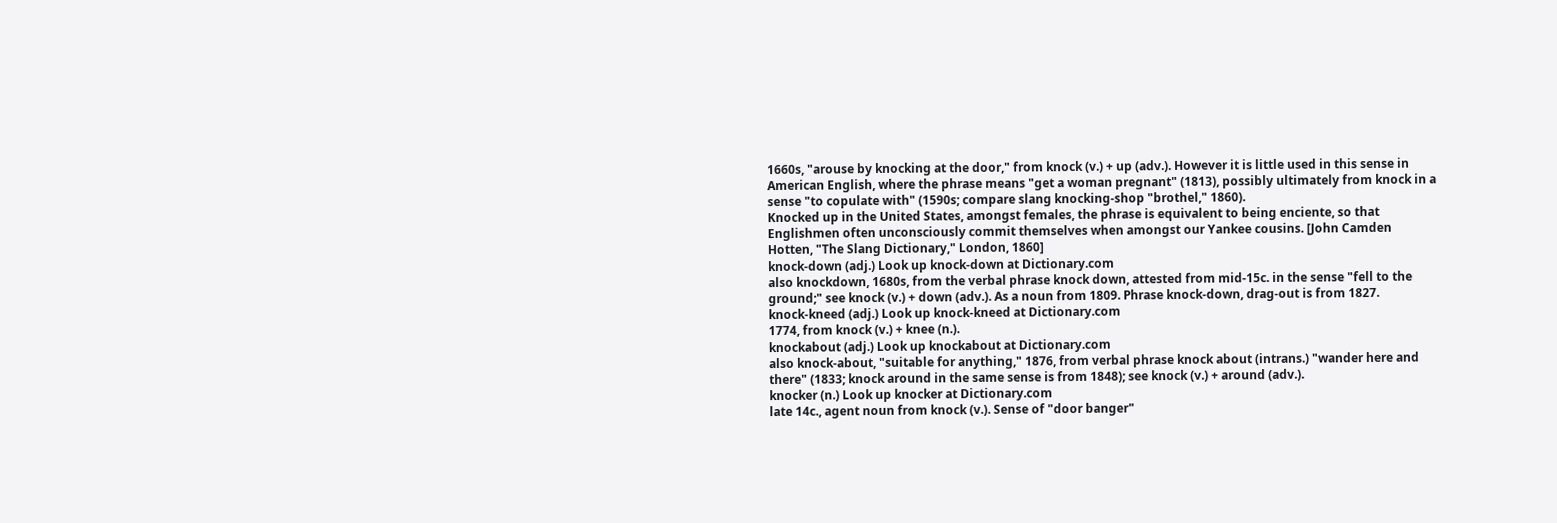1660s, "arouse by knocking at the door," from knock (v.) + up (adv.). However it is little used in this sense in American English, where the phrase means "get a woman pregnant" (1813), possibly ultimately from knock in a sense "to copulate with" (1590s; compare slang knocking-shop "brothel," 1860).
Knocked up in the United States, amongst females, the phrase is equivalent to being enciente, so that Englishmen often unconsciously commit themselves when amongst our Yankee cousins. [John Camden Hotten, "The Slang Dictionary," London, 1860]
knock-down (adj.) Look up knock-down at Dictionary.com
also knockdown, 1680s, from the verbal phrase knock down, attested from mid-15c. in the sense "fell to the ground;" see knock (v.) + down (adv.). As a noun from 1809. Phrase knock-down, drag-out is from 1827.
knock-kneed (adj.) Look up knock-kneed at Dictionary.com
1774, from knock (v.) + knee (n.).
knockabout (adj.) Look up knockabout at Dictionary.com
also knock-about, "suitable for anything," 1876, from verbal phrase knock about (intrans.) "wander here and there" (1833; knock around in the same sense is from 1848); see knock (v.) + around (adv.).
knocker (n.) Look up knocker at Dictionary.com
late 14c., agent noun from knock (v.). Sense of "door banger"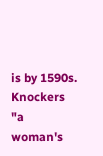is by 1590s. Knockers "a woman's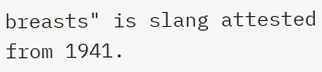breasts" is slang attested from 1941.